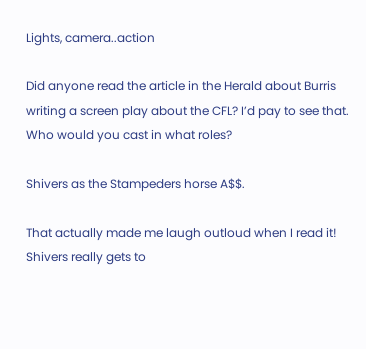Lights, camera..action

Did anyone read the article in the Herald about Burris writing a screen play about the CFL? I’d pay to see that. Who would you cast in what roles?

Shivers as the Stampeders horse A$$.

That actually made me laugh outloud when I read it! Shivers really gets to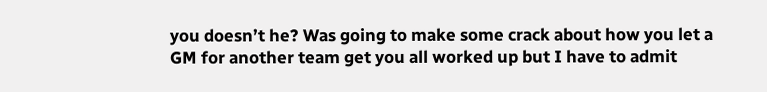you doesn’t he? Was going to make some crack about how you let a GM for another team get you all worked up but I have to admit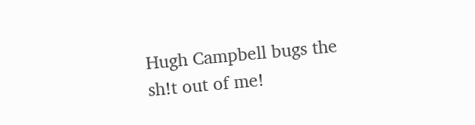Hugh Campbell bugs the sh!t out of me!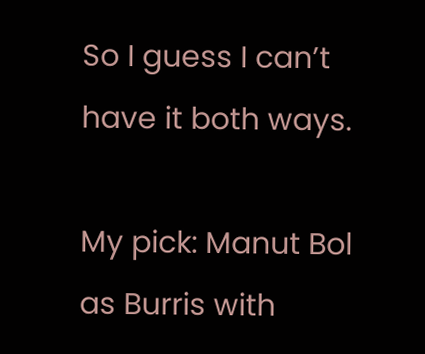So I guess I can’t have it both ways.

My pick: Manut Bol as Burris with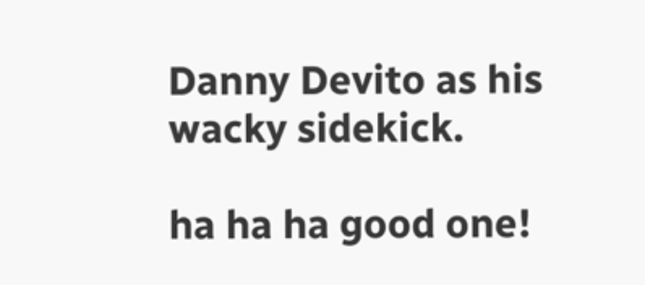Danny Devito as his wacky sidekick.

ha ha ha good one!